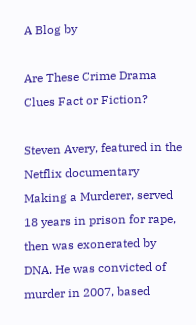A Blog by

Are These Crime Drama Clues Fact or Fiction?

Steven Avery, featured in the Netflix documentary Making a Murderer, served 18 years in prison for rape, then was exonerated by DNA. He was convicted of murder in 2007, based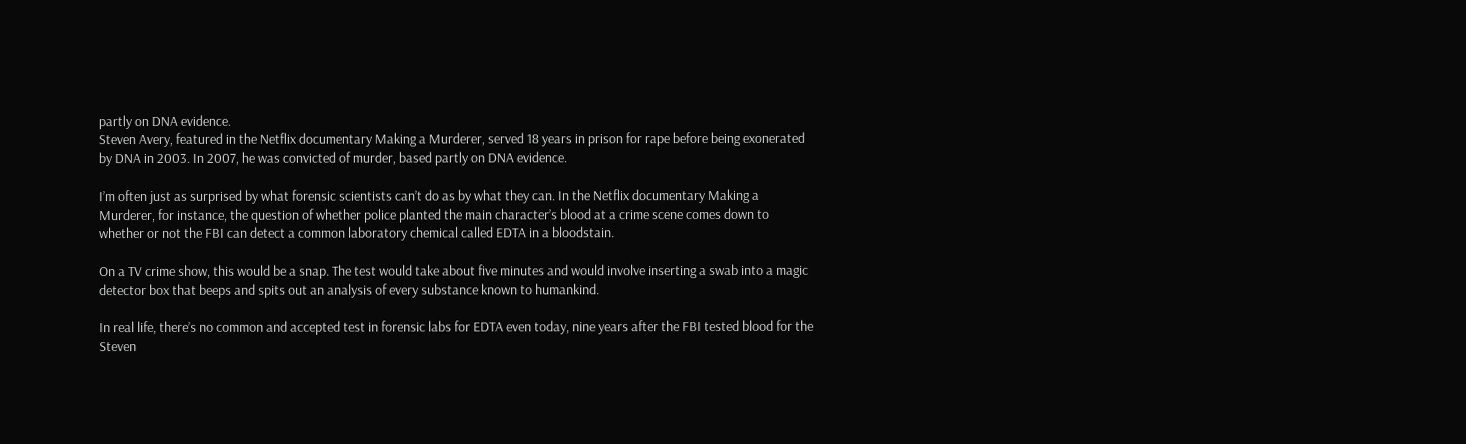partly on DNA evidence.
Steven Avery, featured in the Netflix documentary Making a Murderer, served 18 years in prison for rape before being exonerated by DNA in 2003. In 2007, he was convicted of murder, based partly on DNA evidence.

I’m often just as surprised by what forensic scientists can’t do as by what they can. In the Netflix documentary Making a Murderer, for instance, the question of whether police planted the main character’s blood at a crime scene comes down to whether or not the FBI can detect a common laboratory chemical called EDTA in a bloodstain.

On a TV crime show, this would be a snap. The test would take about five minutes and would involve inserting a swab into a magic detector box that beeps and spits out an analysis of every substance known to humankind.

In real life, there’s no common and accepted test in forensic labs for EDTA even today, nine years after the FBI tested blood for the Steven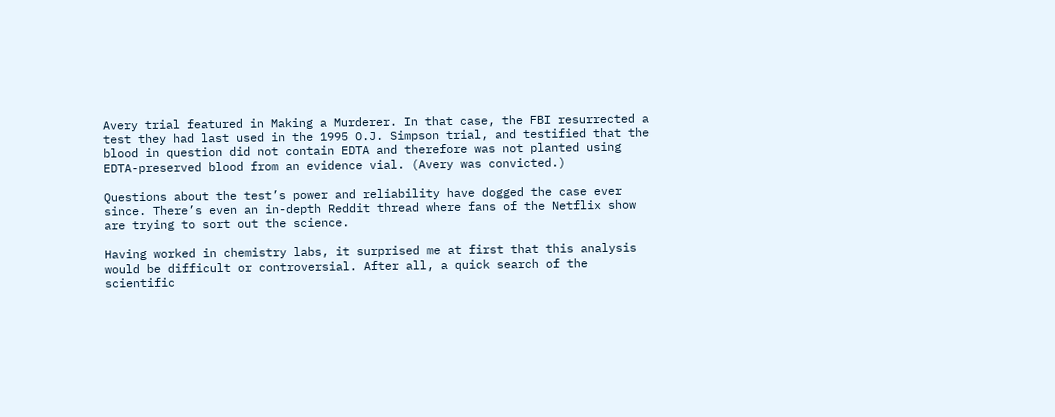Avery trial featured in Making a Murderer. In that case, the FBI resurrected a test they had last used in the 1995 O.J. Simpson trial, and testified that the blood in question did not contain EDTA and therefore was not planted using EDTA-preserved blood from an evidence vial. (Avery was convicted.)

Questions about the test’s power and reliability have dogged the case ever since. There’s even an in-depth Reddit thread where fans of the Netflix show are trying to sort out the science.

Having worked in chemistry labs, it surprised me at first that this analysis would be difficult or controversial. After all, a quick search of the scientific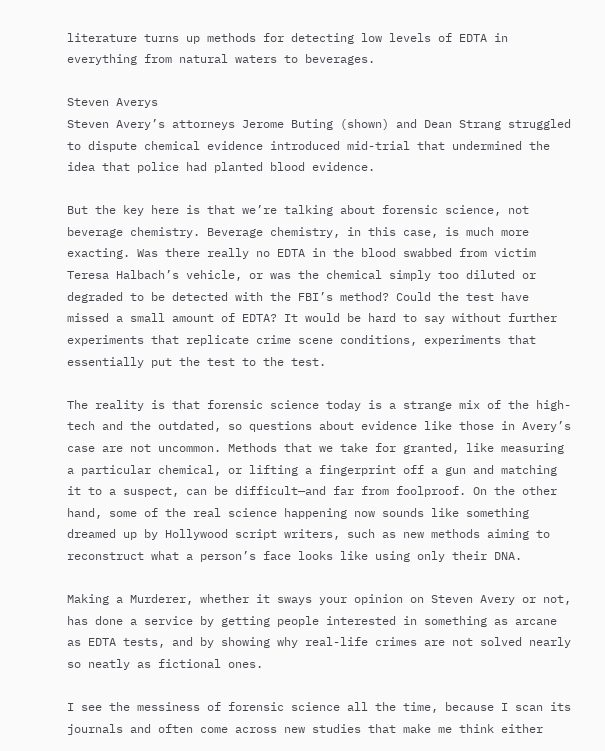literature turns up methods for detecting low levels of EDTA in everything from natural waters to beverages.

Steven Averys
Steven Avery’s attorneys Jerome Buting (shown) and Dean Strang struggled to dispute chemical evidence introduced mid-trial that undermined the idea that police had planted blood evidence.

But the key here is that we’re talking about forensic science, not beverage chemistry. Beverage chemistry, in this case, is much more exacting. Was there really no EDTA in the blood swabbed from victim Teresa Halbach’s vehicle, or was the chemical simply too diluted or degraded to be detected with the FBI’s method? Could the test have missed a small amount of EDTA? It would be hard to say without further experiments that replicate crime scene conditions, experiments that essentially put the test to the test.

The reality is that forensic science today is a strange mix of the high-tech and the outdated, so questions about evidence like those in Avery’s case are not uncommon. Methods that we take for granted, like measuring a particular chemical, or lifting a fingerprint off a gun and matching it to a suspect, can be difficult—and far from foolproof. On the other hand, some of the real science happening now sounds like something dreamed up by Hollywood script writers, such as new methods aiming to reconstruct what a person’s face looks like using only their DNA.

Making a Murderer, whether it sways your opinion on Steven Avery or not, has done a service by getting people interested in something as arcane as EDTA tests, and by showing why real-life crimes are not solved nearly so neatly as fictional ones.

I see the messiness of forensic science all the time, because I scan its journals and often come across new studies that make me think either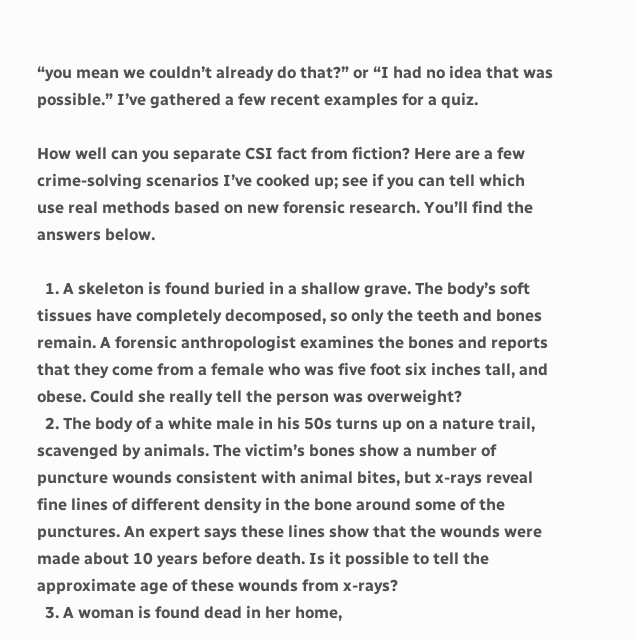“you mean we couldn’t already do that?” or “I had no idea that was possible.” I’ve gathered a few recent examples for a quiz.

How well can you separate CSI fact from fiction? Here are a few crime-solving scenarios I’ve cooked up; see if you can tell which use real methods based on new forensic research. You’ll find the answers below.

  1. A skeleton is found buried in a shallow grave. The body’s soft tissues have completely decomposed, so only the teeth and bones remain. A forensic anthropologist examines the bones and reports that they come from a female who was five foot six inches tall, and obese. Could she really tell the person was overweight?
  2. The body of a white male in his 50s turns up on a nature trail, scavenged by animals. The victim’s bones show a number of puncture wounds consistent with animal bites, but x-rays reveal fine lines of different density in the bone around some of the punctures. An expert says these lines show that the wounds were made about 10 years before death. Is it possible to tell the approximate age of these wounds from x-rays?
  3. A woman is found dead in her home,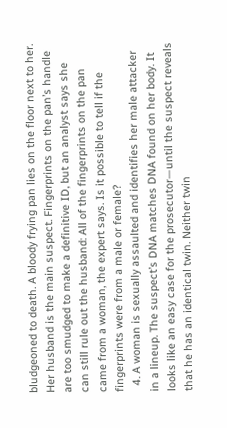bludgeoned to death. A bloody frying pan lies on the floor next to her. Her husband is the main suspect. Fingerprints on the pan’s handle are too smudged to make a definitive ID, but an analyst says she can still rule out the husband: All of the fingerprints on the pan came from a woman, the expert says. Is it possible to tell if the fingerprints were from a male or female?
  4. A woman is sexually assaulted and identifies her male attacker in a lineup. The suspect’s DNA matches DNA found on her body. It looks like an easy case for the prosecutor—until the suspect reveals that he has an identical twin. Neither twin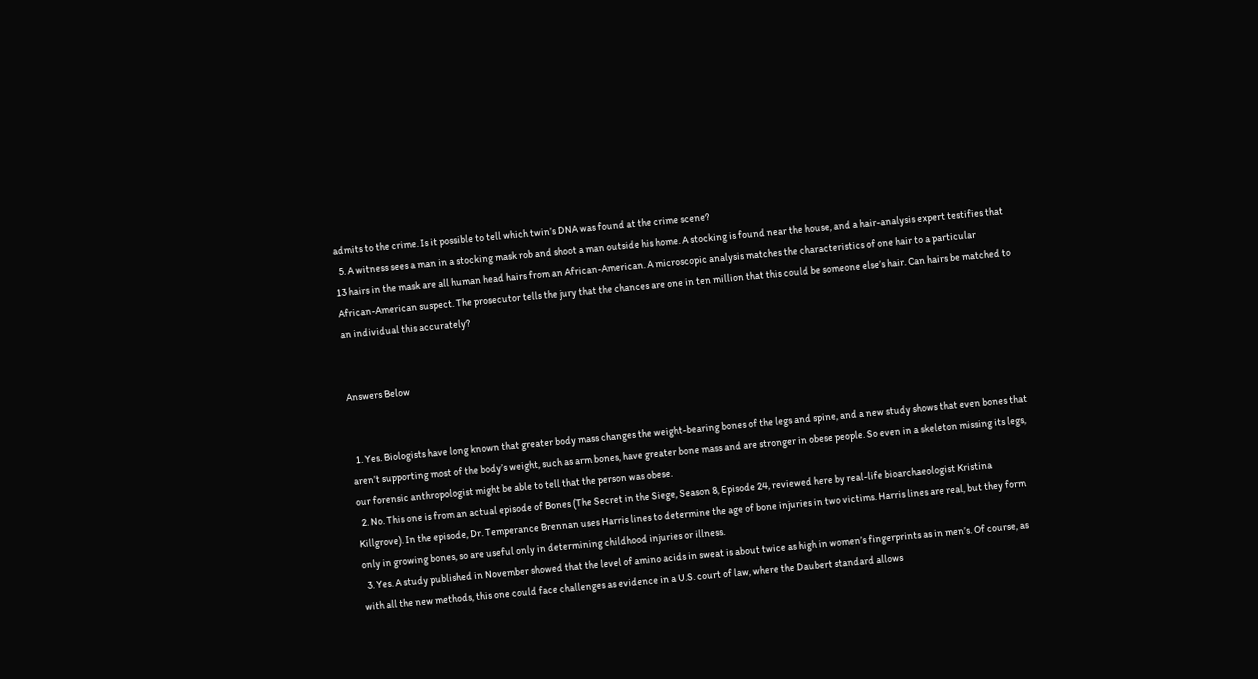admits to the crime. Is it possible to tell which twin’s DNA was found at the crime scene?
  5. A witness sees a man in a stocking mask rob and shoot a man outside his home. A stocking is found near the house, and a hair-analysis expert testifies that 13 hairs in the mask are all human head hairs from an African-American. A microscopic analysis matches the characteristics of one hair to a particular African-American suspect. The prosecutor tells the jury that the chances are one in ten million that this could be someone else’s hair. Can hairs be matched to an individual this accurately?


Answers Below


  1. Yes. Biologists have long known that greater body mass changes the weight-bearing bones of the legs and spine, and a new study shows that even bones that aren’t supporting most of the body’s weight, such as arm bones, have greater bone mass and are stronger in obese people. So even in a skeleton missing its legs, our forensic anthropologist might be able to tell that the person was obese.
  2. No. This one is from an actual episode of Bones (The Secret in the Siege, Season 8, Episode 24, reviewed here by real-life bioarchaeologist Kristina Killgrove). In the episode, Dr. Temperance Brennan uses Harris lines to determine the age of bone injuries in two victims. Harris lines are real, but they form only in growing bones, so are useful only in determining childhood injuries or illness.
  3. Yes. A study published in November showed that the level of amino acids in sweat is about twice as high in women’s fingerprints as in men’s. Of course, as with all the new methods, this one could face challenges as evidence in a U.S. court of law, where the Daubert standard allows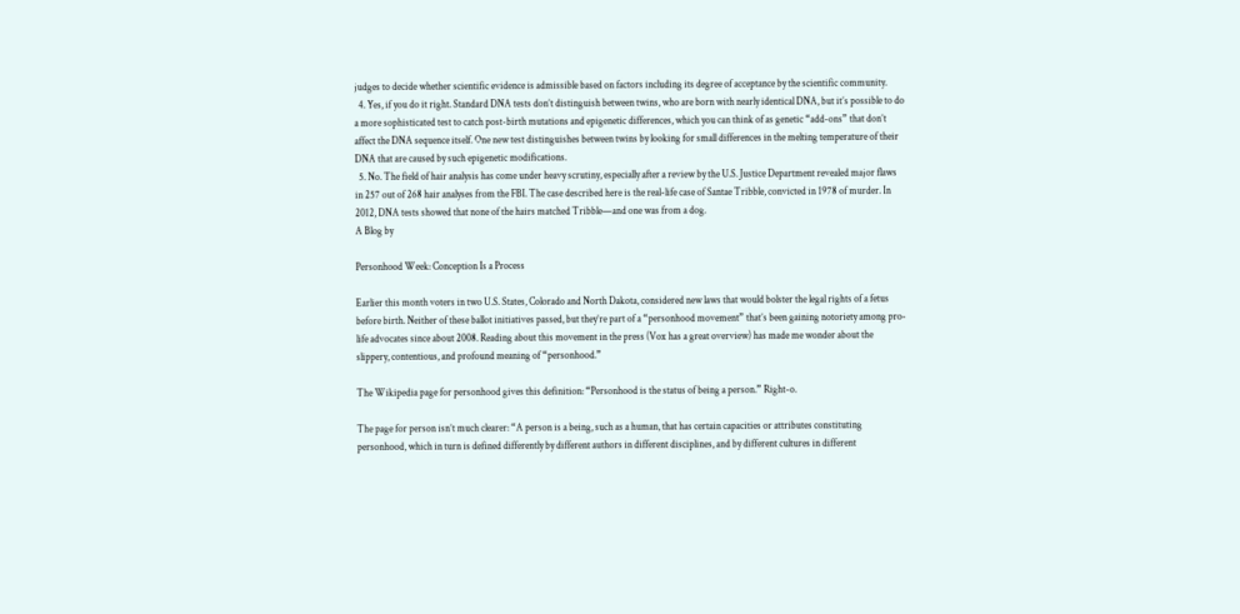judges to decide whether scientific evidence is admissible based on factors including its degree of acceptance by the scientific community.
  4. Yes, if you do it right. Standard DNA tests don’t distinguish between twins, who are born with nearly identical DNA, but it’s possible to do a more sophisticated test to catch post-birth mutations and epigenetic differences, which you can think of as genetic “add-ons” that don’t affect the DNA sequence itself. One new test distinguishes between twins by looking for small differences in the melting temperature of their DNA that are caused by such epigenetic modifications.
  5. No. The field of hair analysis has come under heavy scrutiny, especially after a review by the U.S. Justice Department revealed major flaws in 257 out of 268 hair analyses from the FBI. The case described here is the real-life case of Santae Tribble, convicted in 1978 of murder. In 2012, DNA tests showed that none of the hairs matched Tribble—and one was from a dog.
A Blog by

Personhood Week: Conception Is a Process

Earlier this month voters in two U.S. States, Colorado and North Dakota, considered new laws that would bolster the legal rights of a fetus before birth. Neither of these ballot initiatives passed, but they’re part of a “personhood movement” that’s been gaining notoriety among pro-life advocates since about 2008. Reading about this movement in the press (Vox has a great overview) has made me wonder about the slippery, contentious, and profound meaning of “personhood.”

The Wikipedia page for personhood gives this definition: “Personhood is the status of being a person.” Right-o.

The page for person isn’t much clearer: “A person is a being, such as a human, that has certain capacities or attributes constituting personhood, which in turn is defined differently by different authors in different disciplines, and by different cultures in different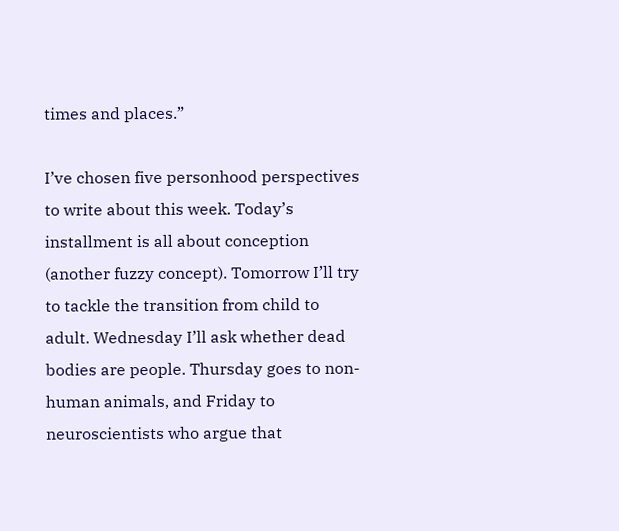times and places.”

I’ve chosen five personhood perspectives to write about this week. Today’s installment is all about conception (another fuzzy concept). Tomorrow I’ll try to tackle the transition from child to adult. Wednesday I’ll ask whether dead bodies are people. Thursday goes to non-human animals, and Friday to neuroscientists who argue that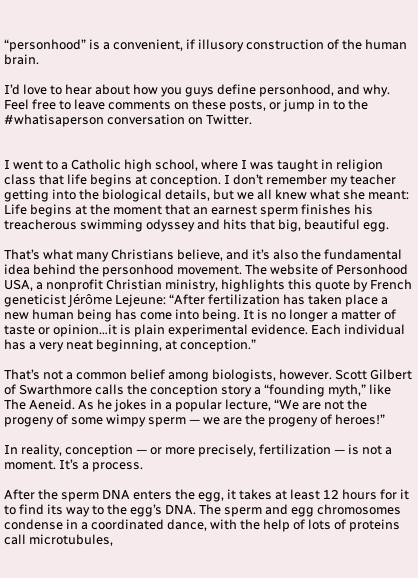“personhood” is a convenient, if illusory construction of the human brain.

I’d love to hear about how you guys define personhood, and why. Feel free to leave comments on these posts, or jump in to the #whatisaperson conversation on Twitter.


I went to a Catholic high school, where I was taught in religion class that life begins at conception. I don’t remember my teacher getting into the biological details, but we all knew what she meant: Life begins at the moment that an earnest sperm finishes his treacherous swimming odyssey and hits that big, beautiful egg.

That’s what many Christians believe, and it’s also the fundamental idea behind the personhood movement. The website of Personhood USA, a nonprofit Christian ministry, highlights this quote by French geneticist Jérôme Lejeune: “After fertilization has taken place a new human being has come into being. It is no longer a matter of taste or opinion…it is plain experimental evidence. Each individual has a very neat beginning, at conception.”

That’s not a common belief among biologists, however. Scott Gilbert of Swarthmore calls the conception story a “founding myth,” like The Aeneid. As he jokes in a popular lecture, “We are not the progeny of some wimpy sperm — we are the progeny of heroes!”

In reality, conception — or more precisely, fertilization — is not a moment. It’s a process.

After the sperm DNA enters the egg, it takes at least 12 hours for it to find its way to the egg’s DNA. The sperm and egg chromosomes condense in a coordinated dance, with the help of lots of proteins call microtubules,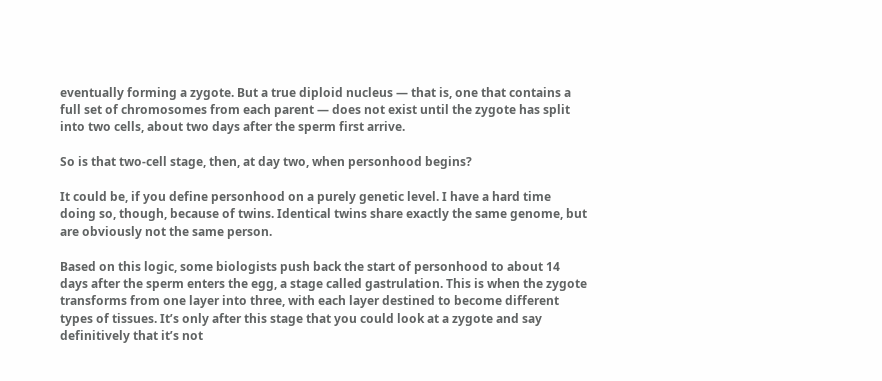eventually forming a zygote. But a true diploid nucleus — that is, one that contains a full set of chromosomes from each parent — does not exist until the zygote has split into two cells, about two days after the sperm first arrive.

So is that two-cell stage, then, at day two, when personhood begins?

It could be, if you define personhood on a purely genetic level. I have a hard time doing so, though, because of twins. Identical twins share exactly the same genome, but are obviously not the same person.

Based on this logic, some biologists push back the start of personhood to about 14 days after the sperm enters the egg, a stage called gastrulation. This is when the zygote transforms from one layer into three, with each layer destined to become different types of tissues. It’s only after this stage that you could look at a zygote and say definitively that it’s not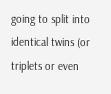going to split into identical twins (or triplets or even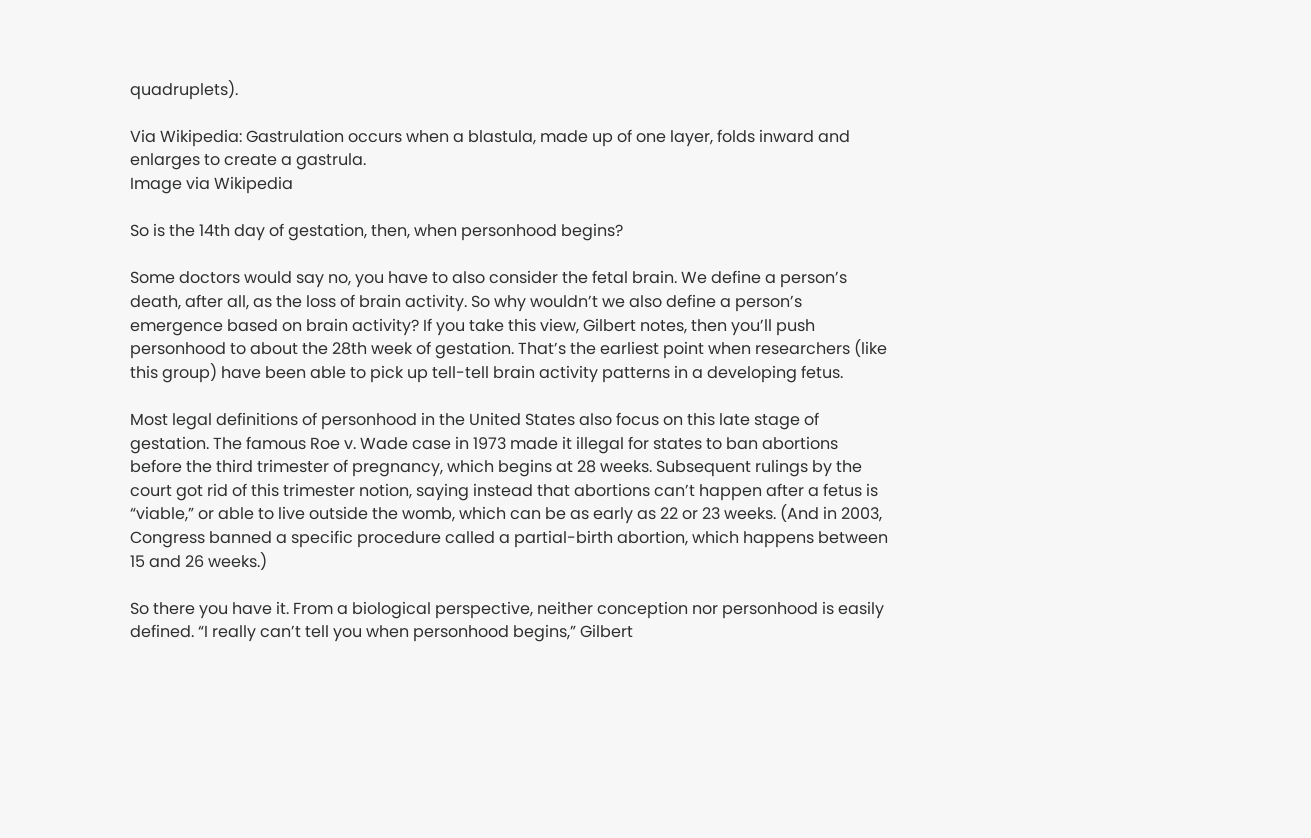quadruplets).

Via Wikipedia: Gastrulation occurs when a blastula, made up of one layer, folds inward and enlarges to create a gastrula.
Image via Wikipedia

So is the 14th day of gestation, then, when personhood begins?

Some doctors would say no, you have to also consider the fetal brain. We define a person’s death, after all, as the loss of brain activity. So why wouldn’t we also define a person’s emergence based on brain activity? If you take this view, Gilbert notes, then you’ll push personhood to about the 28th week of gestation. That’s the earliest point when researchers (like this group) have been able to pick up tell-tell brain activity patterns in a developing fetus.

Most legal definitions of personhood in the United States also focus on this late stage of gestation. The famous Roe v. Wade case in 1973 made it illegal for states to ban abortions before the third trimester of pregnancy, which begins at 28 weeks. Subsequent rulings by the court got rid of this trimester notion, saying instead that abortions can’t happen after a fetus is “viable,” or able to live outside the womb, which can be as early as 22 or 23 weeks. (And in 2003, Congress banned a specific procedure called a partial-birth abortion, which happens between 15 and 26 weeks.)

So there you have it. From a biological perspective, neither conception nor personhood is easily defined. “I really can’t tell you when personhood begins,” Gilbert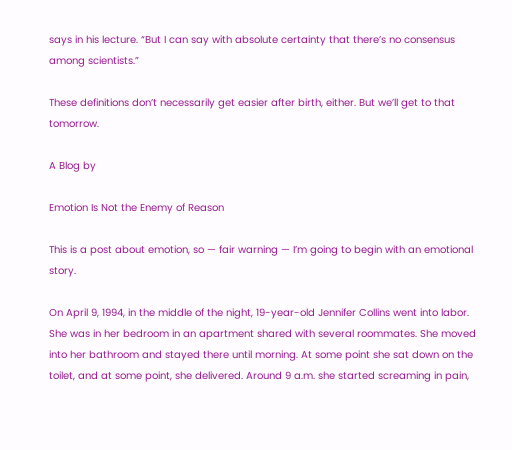says in his lecture. “But I can say with absolute certainty that there’s no consensus among scientists.”

These definitions don’t necessarily get easier after birth, either. But we’ll get to that tomorrow.

A Blog by

Emotion Is Not the Enemy of Reason

This is a post about emotion, so — fair warning — I’m going to begin with an emotional story.

On April 9, 1994, in the middle of the night, 19-year-old Jennifer Collins went into labor. She was in her bedroom in an apartment shared with several roommates. She moved into her bathroom and stayed there until morning. At some point she sat down on the toilet, and at some point, she delivered. Around 9 a.m. she started screaming in pain,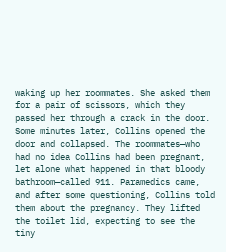waking up her roommates. She asked them for a pair of scissors, which they passed her through a crack in the door. Some minutes later, Collins opened the door and collapsed. The roommates—who had no idea Collins had been pregnant, let alone what happened in that bloody bathroom—called 911. Paramedics came, and after some questioning, Collins told them about the pregnancy. They lifted the toilet lid, expecting to see the tiny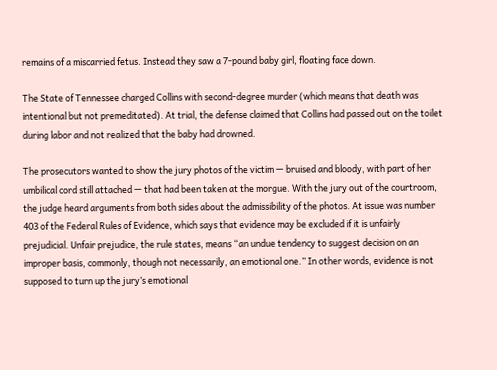remains of a miscarried fetus. Instead they saw a 7-pound baby girl, floating face down.

The State of Tennessee charged Collins with second-degree murder (which means that death was intentional but not premeditated). At trial, the defense claimed that Collins had passed out on the toilet during labor and not realized that the baby had drowned.

The prosecutors wanted to show the jury photos of the victim — bruised and bloody, with part of her umbilical cord still attached — that had been taken at the morgue. With the jury out of the courtroom, the judge heard arguments from both sides about the admissibility of the photos. At issue was number 403 of the Federal Rules of Evidence, which says that evidence may be excluded if it is unfairly prejudicial. Unfair prejudice, the rule states, means “an undue tendency to suggest decision on an improper basis, commonly, though not necessarily, an emotional one.” In other words, evidence is not supposed to turn up the jury’s emotional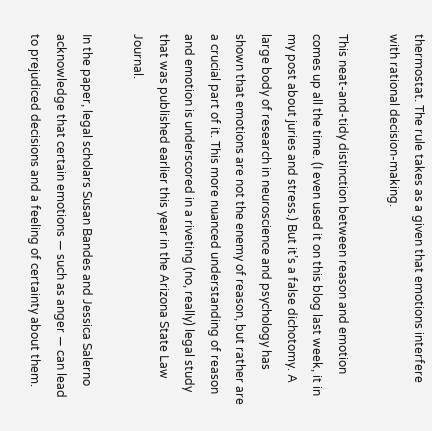thermostat. The rule takes as a given that emotions interfere with rational decision-making.

This neat-and-tidy distinction between reason and emotion comes up all the time. (I even used it on this blog last week, it in my post about juries and stress.) But it’s a false dichotomy. A large body of research in neuroscience and psychology has shown that emotions are not the enemy of reason, but rather are a crucial part of it. This more nuanced understanding of reason and emotion is underscored in a riveting (no, really) legal study that was published earlier this year in the Arizona State Law Journal.

In the paper, legal scholars Susan Bandes and Jessica Salerno acknowledge that certain emotions — such as anger — can lead to prejudiced decisions and a feeling of certainty about them.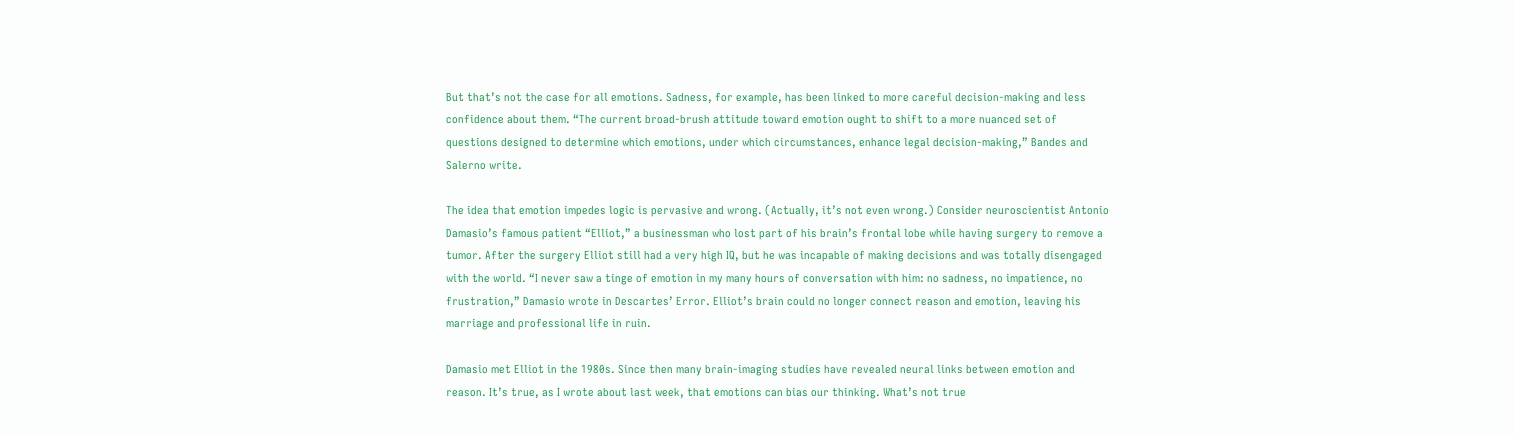But that’s not the case for all emotions. Sadness, for example, has been linked to more careful decision-making and less confidence about them. “The current broad-brush attitude toward emotion ought to shift to a more nuanced set of questions designed to determine which emotions, under which circumstances, enhance legal decision-making,” Bandes and Salerno write.

The idea that emotion impedes logic is pervasive and wrong. (Actually, it’s not even wrong.) Consider neuroscientist Antonio Damasio’s famous patient “Elliot,” a businessman who lost part of his brain’s frontal lobe while having surgery to remove a tumor. After the surgery Elliot still had a very high IQ, but he was incapable of making decisions and was totally disengaged with the world. “I never saw a tinge of emotion in my many hours of conversation with him: no sadness, no impatience, no frustration,” Damasio wrote in Descartes’ Error. Elliot’s brain could no longer connect reason and emotion, leaving his marriage and professional life in ruin.

Damasio met Elliot in the 1980s. Since then many brain-imaging studies have revealed neural links between emotion and reason. It’s true, as I wrote about last week, that emotions can bias our thinking. What’s not true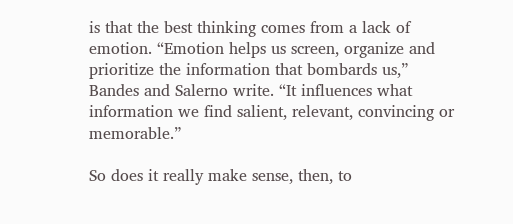is that the best thinking comes from a lack of emotion. “Emotion helps us screen, organize and prioritize the information that bombards us,” Bandes and Salerno write. “It influences what information we find salient, relevant, convincing or memorable.”

So does it really make sense, then, to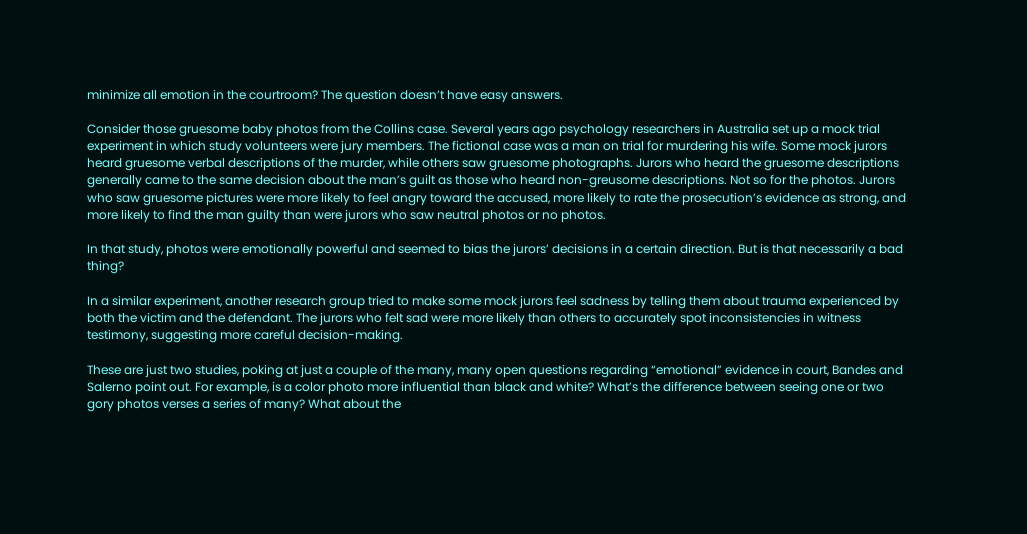minimize all emotion in the courtroom? The question doesn’t have easy answers.

Consider those gruesome baby photos from the Collins case. Several years ago psychology researchers in Australia set up a mock trial experiment in which study volunteers were jury members. The fictional case was a man on trial for murdering his wife. Some mock jurors heard gruesome verbal descriptions of the murder, while others saw gruesome photographs. Jurors who heard the gruesome descriptions generally came to the same decision about the man’s guilt as those who heard non-greusome descriptions. Not so for the photos. Jurors who saw gruesome pictures were more likely to feel angry toward the accused, more likely to rate the prosecution’s evidence as strong, and more likely to find the man guilty than were jurors who saw neutral photos or no photos.

In that study, photos were emotionally powerful and seemed to bias the jurors’ decisions in a certain direction. But is that necessarily a bad thing?

In a similar experiment, another research group tried to make some mock jurors feel sadness by telling them about trauma experienced by both the victim and the defendant. The jurors who felt sad were more likely than others to accurately spot inconsistencies in witness testimony, suggesting more careful decision-making.

These are just two studies, poking at just a couple of the many, many open questions regarding “emotional” evidence in court, Bandes and Salerno point out. For example, is a color photo more influential than black and white? What’s the difference between seeing one or two gory photos verses a series of many? What about the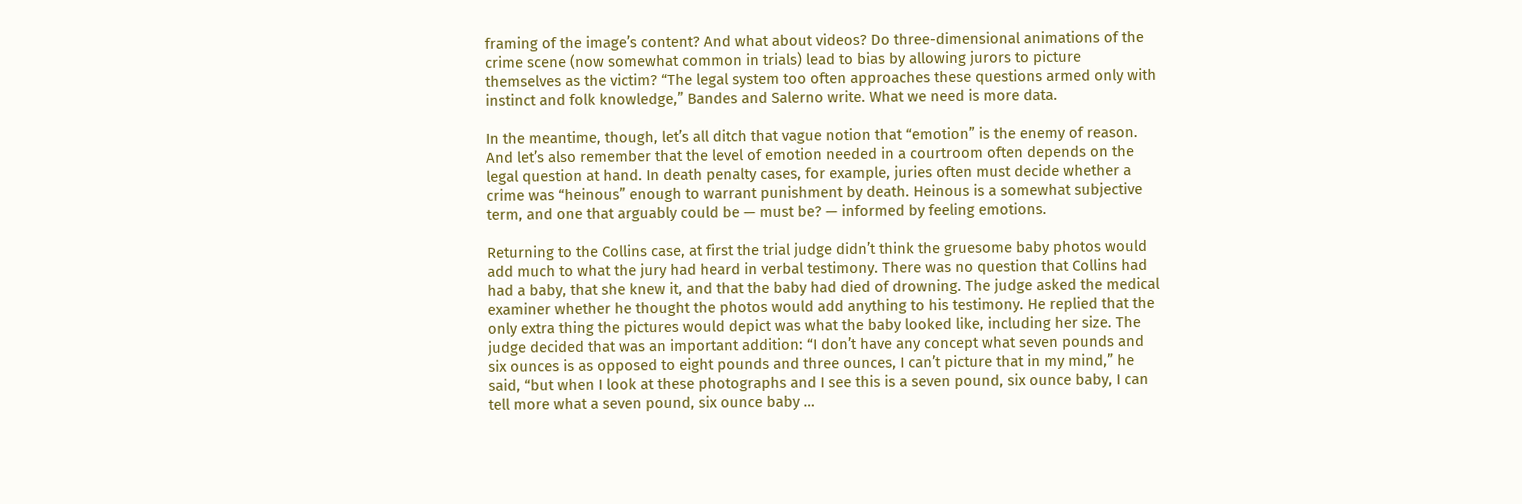framing of the image’s content? And what about videos? Do three-dimensional animations of the crime scene (now somewhat common in trials) lead to bias by allowing jurors to picture themselves as the victim? “The legal system too often approaches these questions armed only with instinct and folk knowledge,” Bandes and Salerno write. What we need is more data.

In the meantime, though, let’s all ditch that vague notion that “emotion” is the enemy of reason. And let’s also remember that the level of emotion needed in a courtroom often depends on the legal question at hand. In death penalty cases, for example, juries often must decide whether a crime was “heinous” enough to warrant punishment by death. Heinous is a somewhat subjective term, and one that arguably could be — must be? — informed by feeling emotions.

Returning to the Collins case, at first the trial judge didn’t think the gruesome baby photos would add much to what the jury had heard in verbal testimony. There was no question that Collins had had a baby, that she knew it, and that the baby had died of drowning. The judge asked the medical examiner whether he thought the photos would add anything to his testimony. He replied that the only extra thing the pictures would depict was what the baby looked like, including her size. The judge decided that was an important addition: “I don’t have any concept what seven pounds and six ounces is as opposed to eight pounds and three ounces, I can’t picture that in my mind,” he said, “but when I look at these photographs and I see this is a seven pound, six ounce baby, I can tell more what a seven pound, six ounce baby …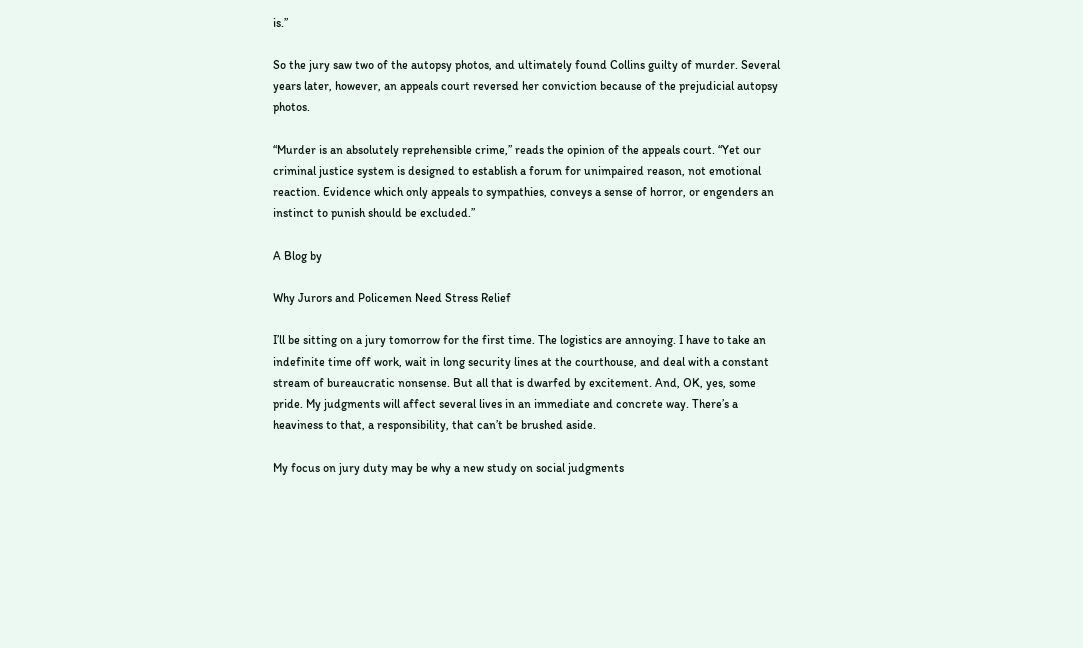is.”

So the jury saw two of the autopsy photos, and ultimately found Collins guilty of murder. Several years later, however, an appeals court reversed her conviction because of the prejudicial autopsy photos.

“Murder is an absolutely reprehensible crime,” reads the opinion of the appeals court. “Yet our criminal justice system is designed to establish a forum for unimpaired reason, not emotional reaction. Evidence which only appeals to sympathies, conveys a sense of horror, or engenders an instinct to punish should be excluded.”

A Blog by

Why Jurors and Policemen Need Stress Relief

I’ll be sitting on a jury tomorrow for the first time. The logistics are annoying. I have to take an indefinite time off work, wait in long security lines at the courthouse, and deal with a constant stream of bureaucratic nonsense. But all that is dwarfed by excitement. And, OK, yes, some pride. My judgments will affect several lives in an immediate and concrete way. There’s a heaviness to that, a responsibility, that can’t be brushed aside.

My focus on jury duty may be why a new study on social judgments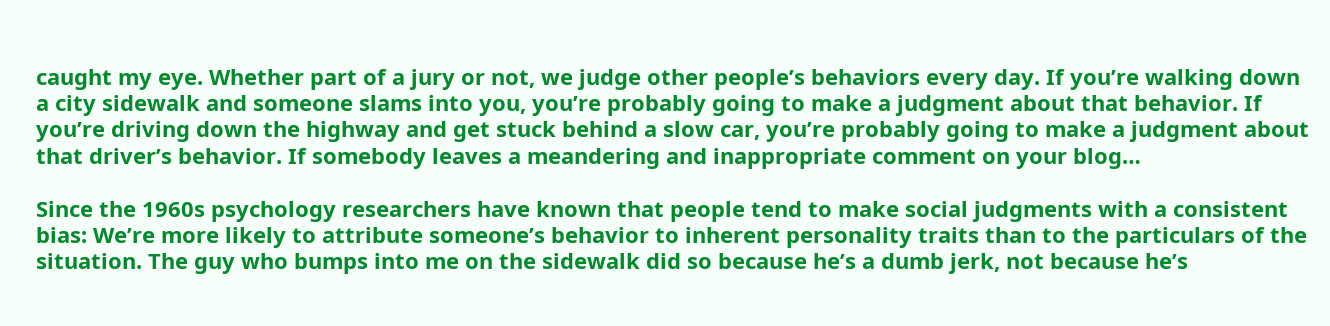caught my eye. Whether part of a jury or not, we judge other people’s behaviors every day. If you’re walking down a city sidewalk and someone slams into you, you’re probably going to make a judgment about that behavior. If you’re driving down the highway and get stuck behind a slow car, you’re probably going to make a judgment about that driver’s behavior. If somebody leaves a meandering and inappropriate comment on your blog…

Since the 1960s psychology researchers have known that people tend to make social judgments with a consistent bias: We’re more likely to attribute someone’s behavior to inherent personality traits than to the particulars of the situation. The guy who bumps into me on the sidewalk did so because he’s a dumb jerk, not because he’s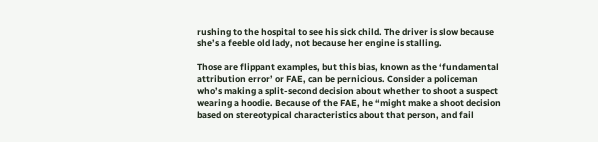rushing to the hospital to see his sick child. The driver is slow because she’s a feeble old lady, not because her engine is stalling.

Those are flippant examples, but this bias, known as the ‘fundamental attribution error’ or FAE, can be pernicious. Consider a policeman who’s making a split-second decision about whether to shoot a suspect wearing a hoodie. Because of the FAE, he “might make a shoot decision based on stereotypical characteristics about that person, and fail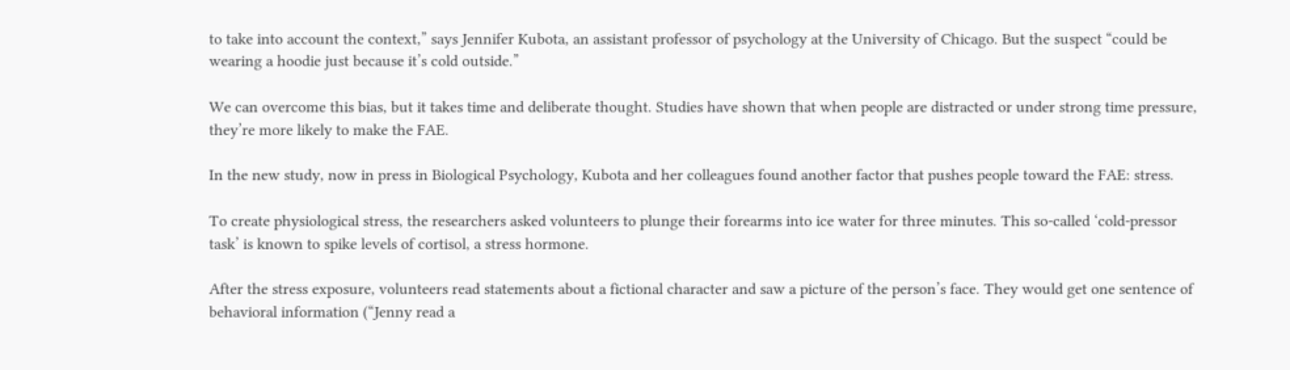to take into account the context,” says Jennifer Kubota, an assistant professor of psychology at the University of Chicago. But the suspect “could be wearing a hoodie just because it’s cold outside.”

We can overcome this bias, but it takes time and deliberate thought. Studies have shown that when people are distracted or under strong time pressure, they’re more likely to make the FAE.

In the new study, now in press in Biological Psychology, Kubota and her colleagues found another factor that pushes people toward the FAE: stress.

To create physiological stress, the researchers asked volunteers to plunge their forearms into ice water for three minutes. This so-called ‘cold-pressor task’ is known to spike levels of cortisol, a stress hormone.

After the stress exposure, volunteers read statements about a fictional character and saw a picture of the person’s face. They would get one sentence of behavioral information (“Jenny read a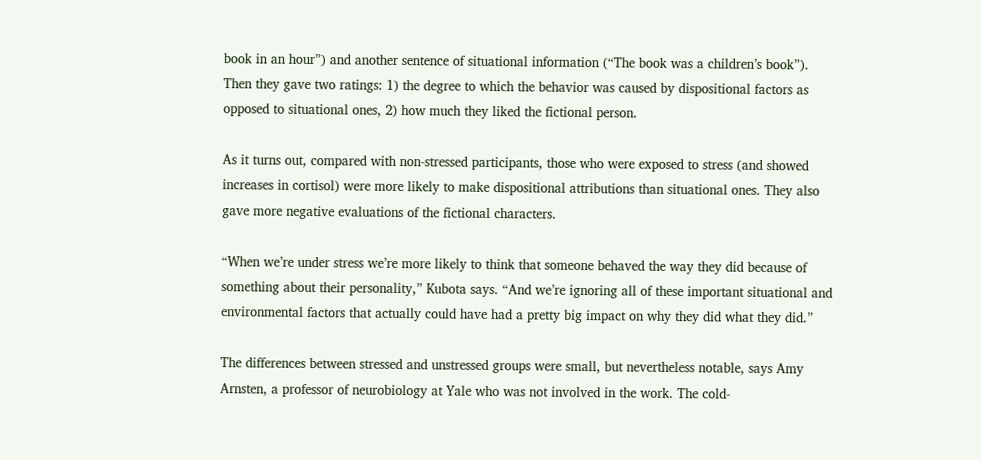book in an hour”) and another sentence of situational information (“The book was a children’s book”). Then they gave two ratings: 1) the degree to which the behavior was caused by dispositional factors as opposed to situational ones, 2) how much they liked the fictional person.

As it turns out, compared with non-stressed participants, those who were exposed to stress (and showed increases in cortisol) were more likely to make dispositional attributions than situational ones. They also gave more negative evaluations of the fictional characters.

“When we’re under stress we’re more likely to think that someone behaved the way they did because of something about their personality,” Kubota says. “And we’re ignoring all of these important situational and environmental factors that actually could have had a pretty big impact on why they did what they did.”

The differences between stressed and unstressed groups were small, but nevertheless notable, says Amy Arnsten, a professor of neurobiology at Yale who was not involved in the work. The cold-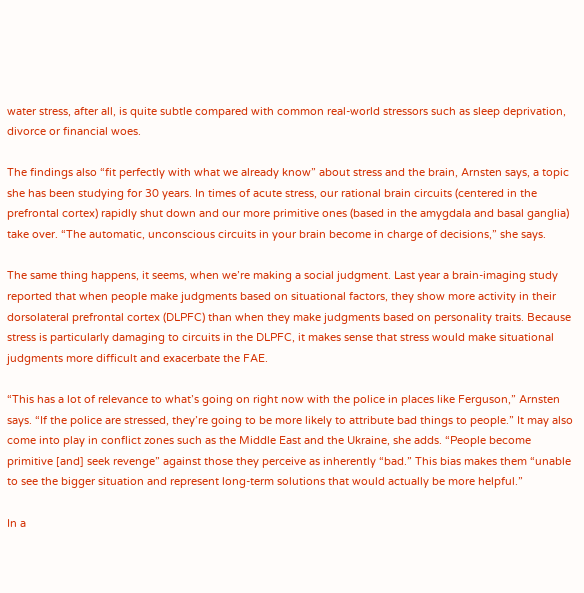water stress, after all, is quite subtle compared with common real-world stressors such as sleep deprivation, divorce or financial woes.

The findings also “fit perfectly with what we already know” about stress and the brain, Arnsten says, a topic she has been studying for 30 years. In times of acute stress, our rational brain circuits (centered in the prefrontal cortex) rapidly shut down and our more primitive ones (based in the amygdala and basal ganglia) take over. “The automatic, unconscious circuits in your brain become in charge of decisions,” she says.

The same thing happens, it seems, when we’re making a social judgment. Last year a brain-imaging study reported that when people make judgments based on situational factors, they show more activity in their dorsolateral prefrontal cortex (DLPFC) than when they make judgments based on personality traits. Because stress is particularly damaging to circuits in the DLPFC, it makes sense that stress would make situational judgments more difficult and exacerbate the FAE.

“This has a lot of relevance to what’s going on right now with the police in places like Ferguson,” Arnsten says. “If the police are stressed, they’re going to be more likely to attribute bad things to people.” It may also come into play in conflict zones such as the Middle East and the Ukraine, she adds. “People become primitive [and] seek revenge” against those they perceive as inherently “bad.” This bias makes them “unable to see the bigger situation and represent long-term solutions that would actually be more helpful.”

In a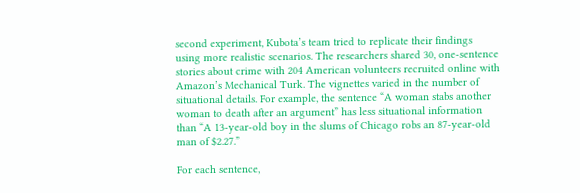second experiment, Kubota’s team tried to replicate their findings using more realistic scenarios. The researchers shared 30, one-sentence stories about crime with 204 American volunteers recruited online with Amazon’s Mechanical Turk. The vignettes varied in the number of situational details. For example, the sentence “A woman stabs another woman to death after an argument” has less situational information than “A 13-year-old boy in the slums of Chicago robs an 87-year-old man of $2.27.”

For each sentence,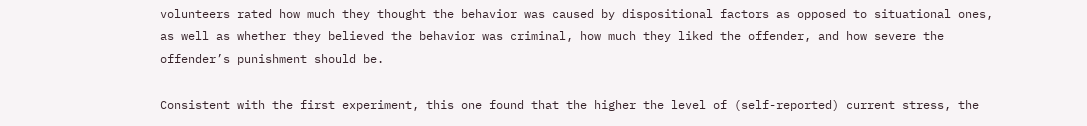volunteers rated how much they thought the behavior was caused by dispositional factors as opposed to situational ones, as well as whether they believed the behavior was criminal, how much they liked the offender, and how severe the offender’s punishment should be.

Consistent with the first experiment, this one found that the higher the level of (self-reported) current stress, the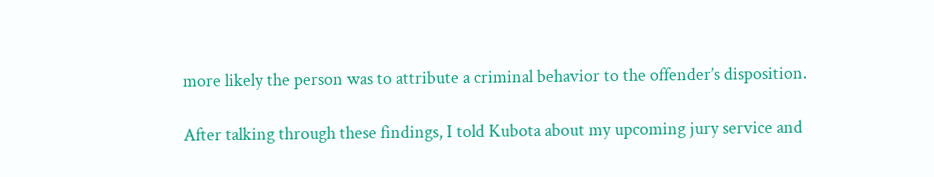more likely the person was to attribute a criminal behavior to the offender’s disposition.

After talking through these findings, I told Kubota about my upcoming jury service and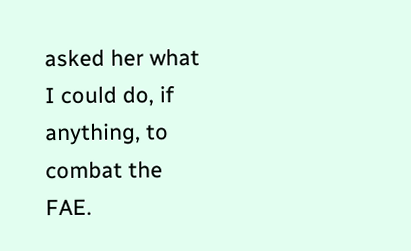asked her what I could do, if anything, to combat the FAE.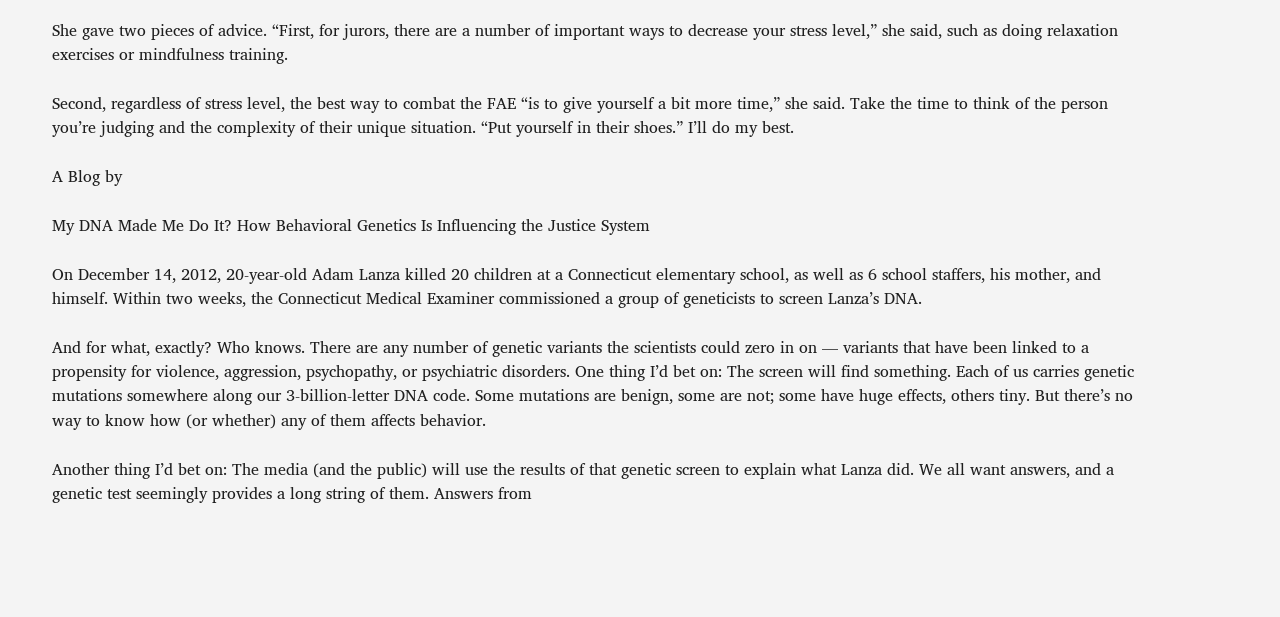She gave two pieces of advice. “First, for jurors, there are a number of important ways to decrease your stress level,” she said, such as doing relaxation exercises or mindfulness training.

Second, regardless of stress level, the best way to combat the FAE “is to give yourself a bit more time,” she said. Take the time to think of the person you’re judging and the complexity of their unique situation. “Put yourself in their shoes.” I’ll do my best.

A Blog by

My DNA Made Me Do It? How Behavioral Genetics Is Influencing the Justice System

On December 14, 2012, 20-year-old Adam Lanza killed 20 children at a Connecticut elementary school, as well as 6 school staffers, his mother, and himself. Within two weeks, the Connecticut Medical Examiner commissioned a group of geneticists to screen Lanza’s DNA.

And for what, exactly? Who knows. There are any number of genetic variants the scientists could zero in on — variants that have been linked to a propensity for violence, aggression, psychopathy, or psychiatric disorders. One thing I’d bet on: The screen will find something. Each of us carries genetic mutations somewhere along our 3-billion-letter DNA code. Some mutations are benign, some are not; some have huge effects, others tiny. But there’s no way to know how (or whether) any of them affects behavior.

Another thing I’d bet on: The media (and the public) will use the results of that genetic screen to explain what Lanza did. We all want answers, and a genetic test seemingly provides a long string of them. Answers from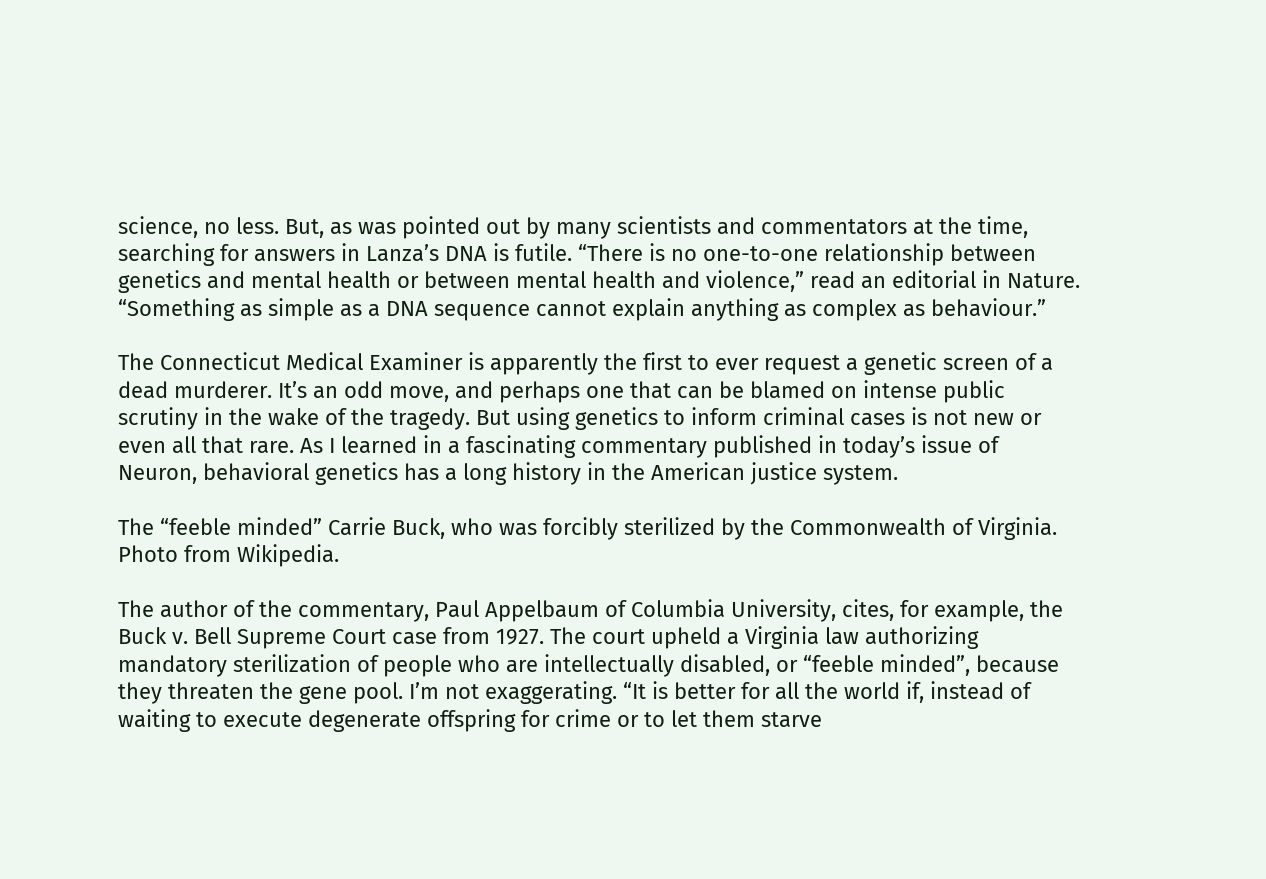science, no less. But, as was pointed out by many scientists and commentators at the time, searching for answers in Lanza’s DNA is futile. “There is no one-to-one relationship between genetics and mental health or between mental health and violence,” read an editorial in Nature. “Something as simple as a DNA sequence cannot explain anything as complex as behaviour.”

The Connecticut Medical Examiner is apparently the first to ever request a genetic screen of a dead murderer. It’s an odd move, and perhaps one that can be blamed on intense public scrutiny in the wake of the tragedy. But using genetics to inform criminal cases is not new or even all that rare. As I learned in a fascinating commentary published in today’s issue of Neuron, behavioral genetics has a long history in the American justice system.

The “feeble minded” Carrie Buck, who was forcibly sterilized by the Commonwealth of Virginia. Photo from Wikipedia.

The author of the commentary, Paul Appelbaum of Columbia University, cites, for example, the Buck v. Bell Supreme Court case from 1927. The court upheld a Virginia law authorizing mandatory sterilization of people who are intellectually disabled, or “feeble minded”, because they threaten the gene pool. I’m not exaggerating. “It is better for all the world if, instead of waiting to execute degenerate offspring for crime or to let them starve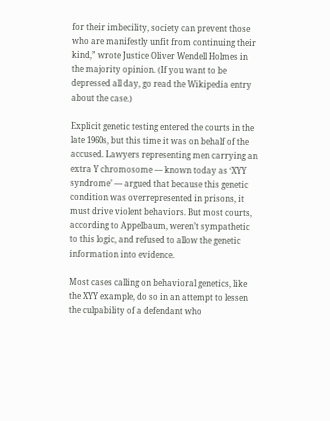for their imbecility, society can prevent those who are manifestly unfit from continuing their kind,” wrote Justice Oliver Wendell Holmes in the majority opinion. (If you want to be depressed all day, go read the Wikipedia entry about the case.)

Explicit genetic testing entered the courts in the late 1960s, but this time it was on behalf of the accused. Lawyers representing men carrying an extra Y chromosome — known today as ‘XYY syndrome’ — argued that because this genetic condition was overrepresented in prisons, it must drive violent behaviors. But most courts, according to Appelbaum, weren’t sympathetic to this logic, and refused to allow the genetic information into evidence.

Most cases calling on behavioral genetics, like the XYY example, do so in an attempt to lessen the culpability of a defendant who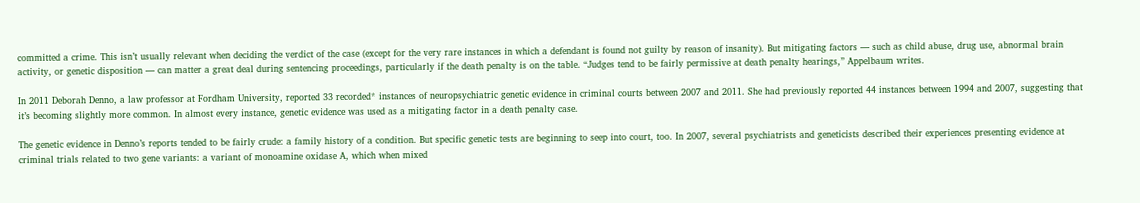committed a crime. This isn’t usually relevant when deciding the verdict of the case (except for the very rare instances in which a defendant is found not guilty by reason of insanity). But mitigating factors — such as child abuse, drug use, abnormal brain activity, or genetic disposition — can matter a great deal during sentencing proceedings, particularly if the death penalty is on the table. “Judges tend to be fairly permissive at death penalty hearings,” Appelbaum writes.

In 2011 Deborah Denno, a law professor at Fordham University, reported 33 recorded* instances of neuropsychiatric genetic evidence in criminal courts between 2007 and 2011. She had previously reported 44 instances between 1994 and 2007, suggesting that it’s becoming slightly more common. In almost every instance, genetic evidence was used as a mitigating factor in a death penalty case.

The genetic evidence in Denno’s reports tended to be fairly crude: a family history of a condition. But specific genetic tests are beginning to seep into court, too. In 2007, several psychiatrists and geneticists described their experiences presenting evidence at criminal trials related to two gene variants: a variant of monoamine oxidase A, which when mixed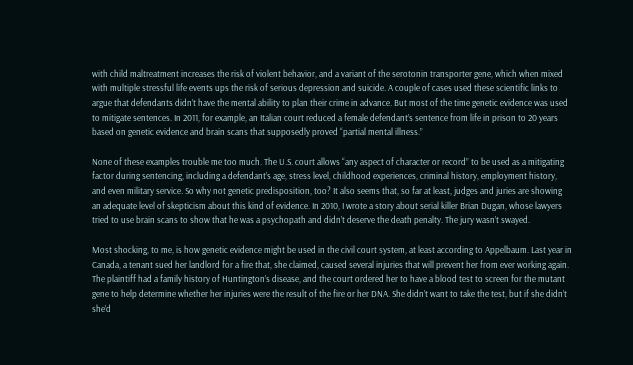with child maltreatment increases the risk of violent behavior, and a variant of the serotonin transporter gene, which when mixed with multiple stressful life events ups the risk of serious depression and suicide. A couple of cases used these scientific links to argue that defendants didn’t have the mental ability to plan their crime in advance. But most of the time genetic evidence was used to mitigate sentences. In 2011, for example, an Italian court reduced a female defendant’s sentence from life in prison to 20 years based on genetic evidence and brain scans that supposedly proved “partial mental illness.”

None of these examples trouble me too much. The U.S. court allows “any aspect of character or record” to be used as a mitigating factor during sentencing, including a defendant’s age, stress level, childhood experiences, criminal history, employment history, and even military service. So why not genetic predisposition, too? It also seems that, so far at least, judges and juries are showing an adequate level of skepticism about this kind of evidence. In 2010, I wrote a story about serial killer Brian Dugan, whose lawyers tried to use brain scans to show that he was a psychopath and didn’t deserve the death penalty. The jury wasn’t swayed.

Most shocking, to me, is how genetic evidence might be used in the civil court system, at least according to Appelbaum. Last year in Canada, a tenant sued her landlord for a fire that, she claimed, caused several injuries that will prevent her from ever working again. The plaintiff had a family history of Huntington’s disease, and the court ordered her to have a blood test to screen for the mutant gene to help determine whether her injuries were the result of the fire or her DNA. She didn’t want to take the test, but if she didn’t she’d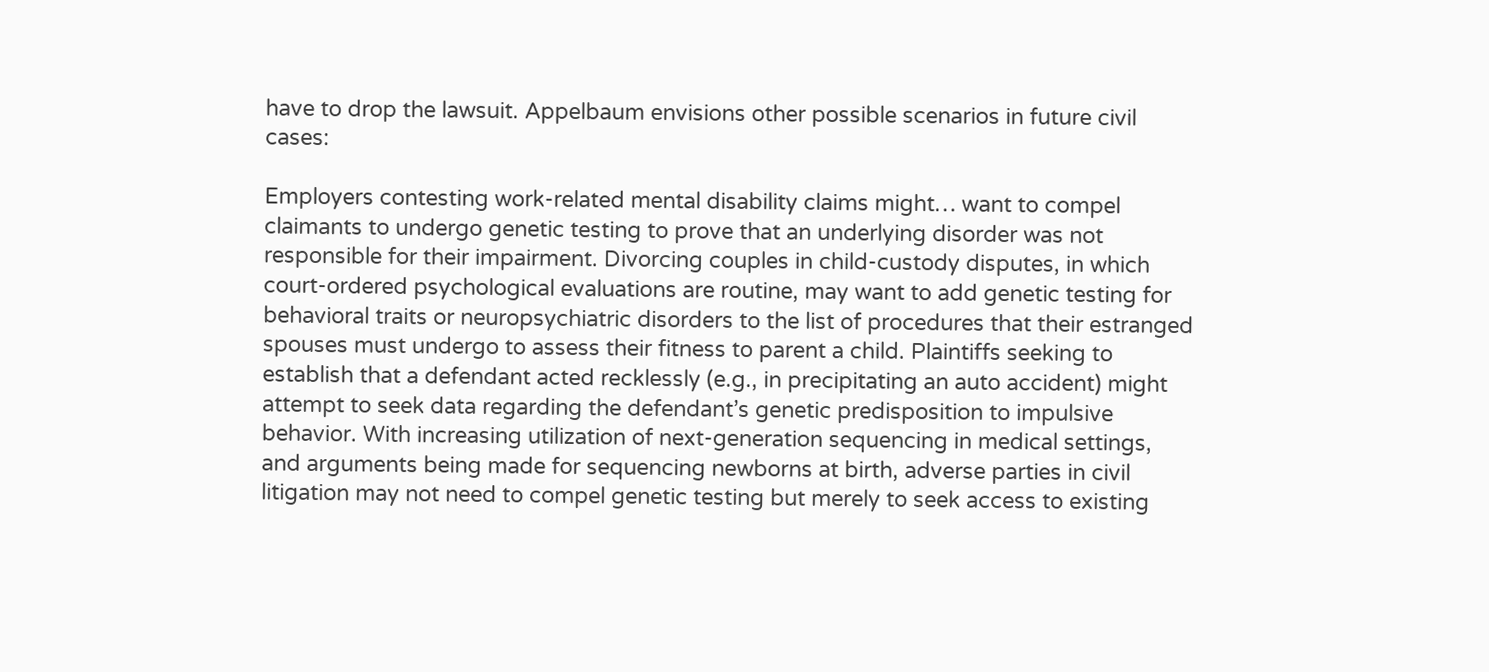have to drop the lawsuit. Appelbaum envisions other possible scenarios in future civil cases:

Employers contesting work-related mental disability claims might… want to compel claimants to undergo genetic testing to prove that an underlying disorder was not responsible for their impairment. Divorcing couples in child-custody disputes, in which court-ordered psychological evaluations are routine, may want to add genetic testing for behavioral traits or neuropsychiatric disorders to the list of procedures that their estranged spouses must undergo to assess their fitness to parent a child. Plaintiffs seeking to establish that a defendant acted recklessly (e.g., in precipitating an auto accident) might attempt to seek data regarding the defendant’s genetic predisposition to impulsive behavior. With increasing utilization of next-generation sequencing in medical settings, and arguments being made for sequencing newborns at birth, adverse parties in civil litigation may not need to compel genetic testing but merely to seek access to existing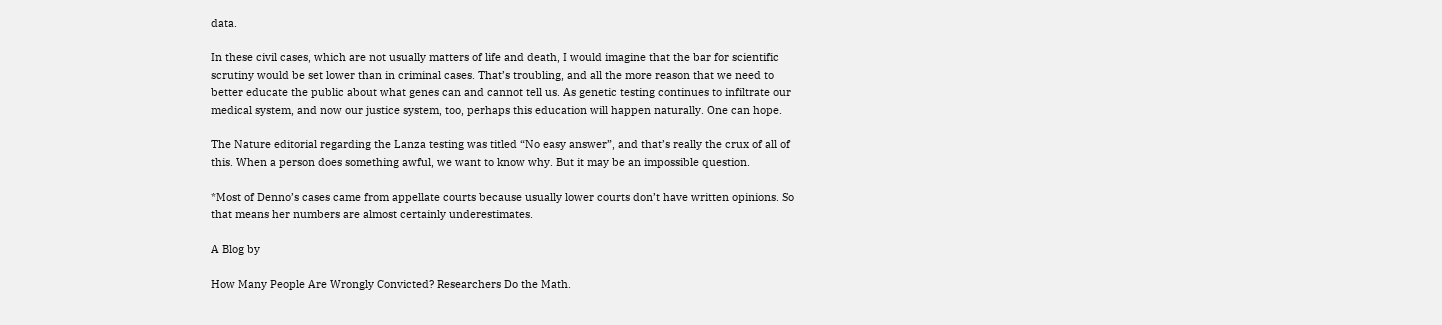data.

In these civil cases, which are not usually matters of life and death, I would imagine that the bar for scientific scrutiny would be set lower than in criminal cases. That’s troubling, and all the more reason that we need to better educate the public about what genes can and cannot tell us. As genetic testing continues to infiltrate our medical system, and now our justice system, too, perhaps this education will happen naturally. One can hope.

The Nature editorial regarding the Lanza testing was titled “No easy answer”, and that’s really the crux of all of this. When a person does something awful, we want to know why. But it may be an impossible question.

*Most of Denno’s cases came from appellate courts because usually lower courts don’t have written opinions. So that means her numbers are almost certainly underestimates.

A Blog by

How Many People Are Wrongly Convicted? Researchers Do the Math.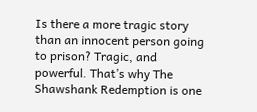Is there a more tragic story than an innocent person going to prison? Tragic, and powerful. That’s why The Shawshank Redemption is one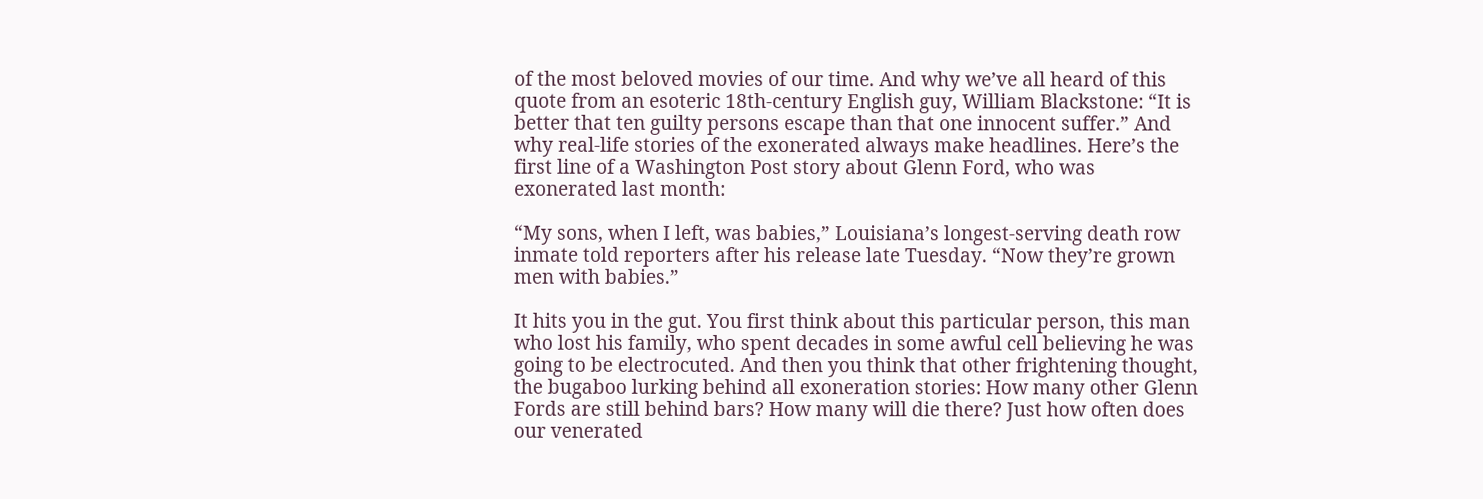of the most beloved movies of our time. And why we’ve all heard of this quote from an esoteric 18th-century English guy, William Blackstone: “It is better that ten guilty persons escape than that one innocent suffer.” And why real-life stories of the exonerated always make headlines. Here’s the first line of a Washington Post story about Glenn Ford, who was exonerated last month:

“My sons, when I left, was babies,” Louisiana’s longest-serving death row inmate told reporters after his release late Tuesday. “Now they’re grown men with babies.”

It hits you in the gut. You first think about this particular person, this man who lost his family, who spent decades in some awful cell believing he was going to be electrocuted. And then you think that other frightening thought, the bugaboo lurking behind all exoneration stories: How many other Glenn Fords are still behind bars? How many will die there? Just how often does our venerated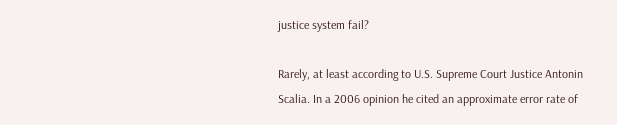justice system fail?

Rarely, at least according to U.S. Supreme Court Justice Antonin Scalia. In a 2006 opinion he cited an approximate error rate of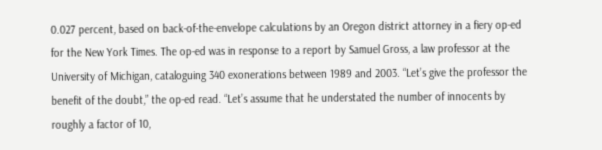0.027 percent, based on back-of-the-envelope calculations by an Oregon district attorney in a fiery op-ed for the New York Times. The op-ed was in response to a report by Samuel Gross, a law professor at the University of Michigan, cataloguing 340 exonerations between 1989 and 2003. “Let’s give the professor the benefit of the doubt,” the op-ed read. “Let’s assume that he understated the number of innocents by roughly a factor of 10,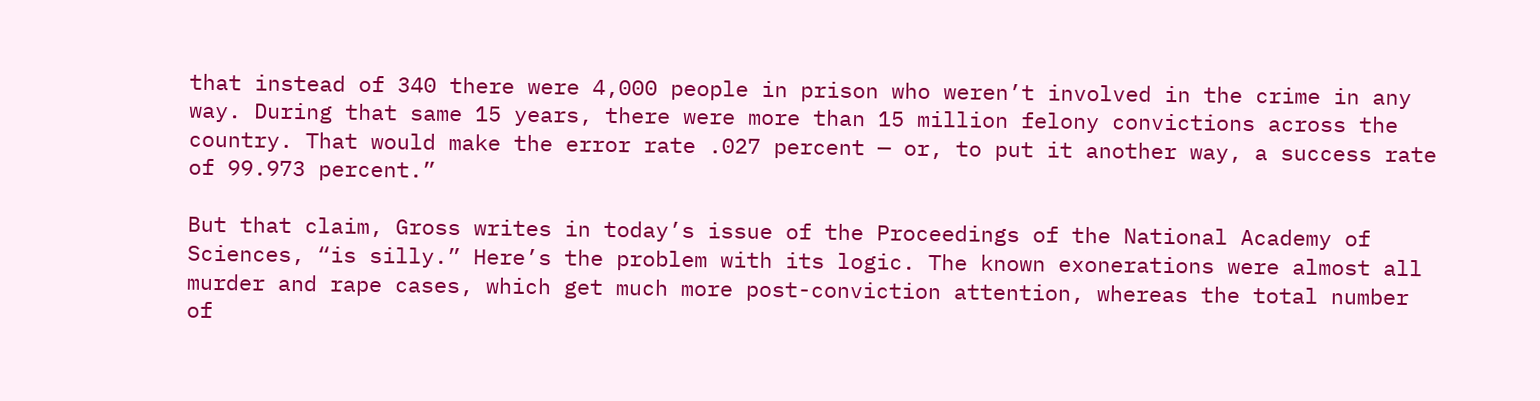that instead of 340 there were 4,000 people in prison who weren’t involved in the crime in any way. During that same 15 years, there were more than 15 million felony convictions across the country. That would make the error rate .027 percent — or, to put it another way, a success rate of 99.973 percent.”

But that claim, Gross writes in today’s issue of the Proceedings of the National Academy of Sciences, “is silly.” Here’s the problem with its logic. The known exonerations were almost all murder and rape cases, which get much more post-conviction attention, whereas the total number of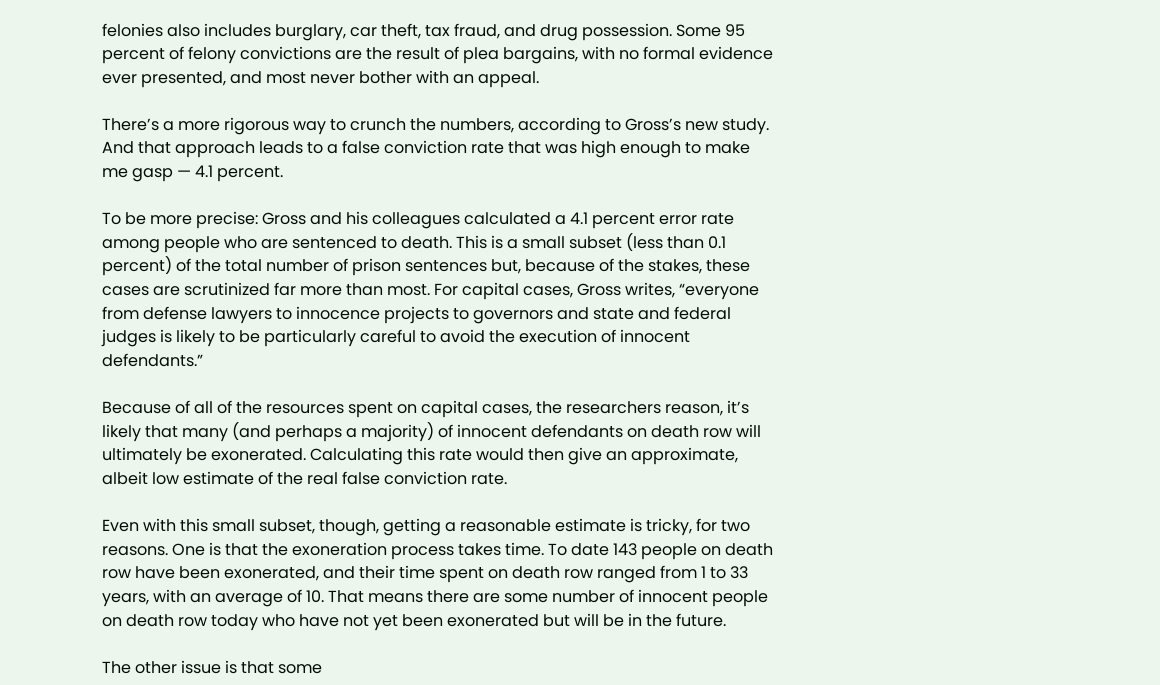felonies also includes burglary, car theft, tax fraud, and drug possession. Some 95 percent of felony convictions are the result of plea bargains, with no formal evidence ever presented, and most never bother with an appeal.

There’s a more rigorous way to crunch the numbers, according to Gross’s new study. And that approach leads to a false conviction rate that was high enough to make me gasp — 4.1 percent.

To be more precise: Gross and his colleagues calculated a 4.1 percent error rate among people who are sentenced to death. This is a small subset (less than 0.1 percent) of the total number of prison sentences but, because of the stakes, these cases are scrutinized far more than most. For capital cases, Gross writes, “everyone from defense lawyers to innocence projects to governors and state and federal judges is likely to be particularly careful to avoid the execution of innocent defendants.”

Because of all of the resources spent on capital cases, the researchers reason, it’s likely that many (and perhaps a majority) of innocent defendants on death row will ultimately be exonerated. Calculating this rate would then give an approximate, albeit low estimate of the real false conviction rate.

Even with this small subset, though, getting a reasonable estimate is tricky, for two reasons. One is that the exoneration process takes time. To date 143 people on death row have been exonerated, and their time spent on death row ranged from 1 to 33 years, with an average of 10. That means there are some number of innocent people on death row today who have not yet been exonerated but will be in the future.

The other issue is that some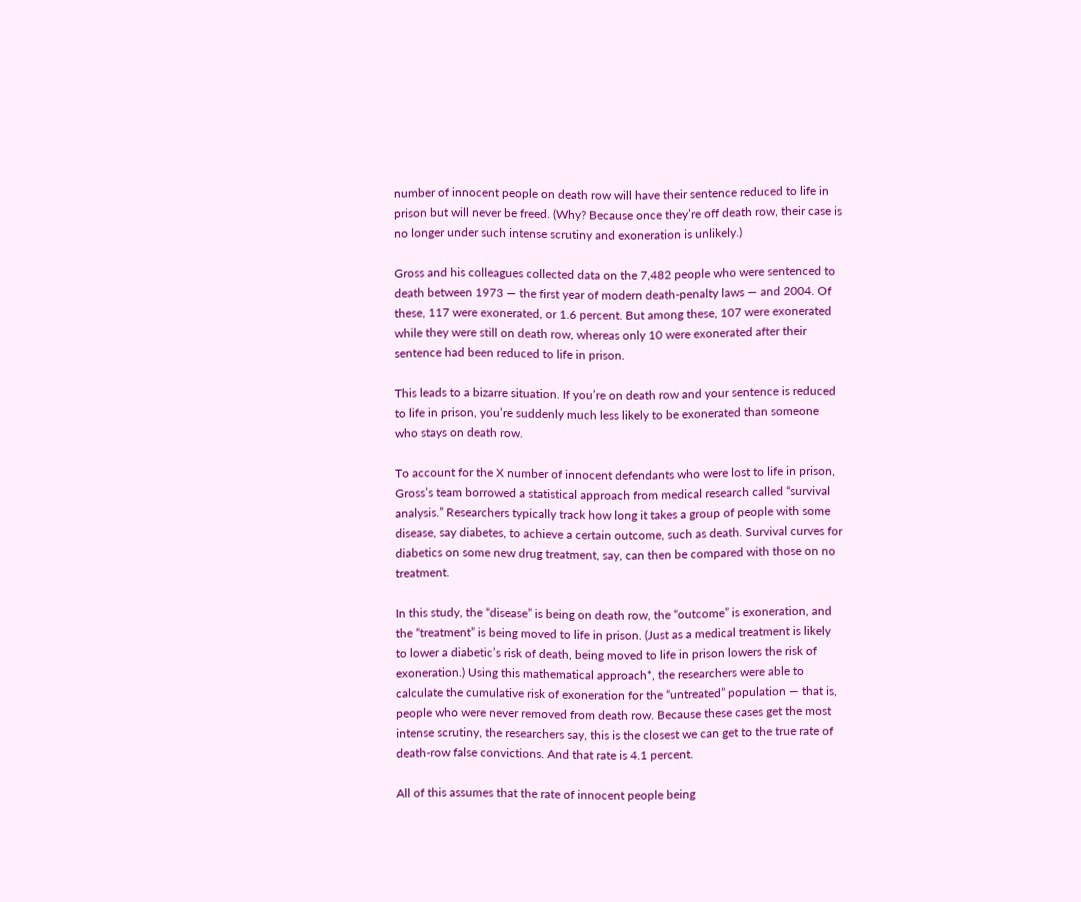number of innocent people on death row will have their sentence reduced to life in prison but will never be freed. (Why? Because once they’re off death row, their case is no longer under such intense scrutiny and exoneration is unlikely.)

Gross and his colleagues collected data on the 7,482 people who were sentenced to death between 1973 — the first year of modern death-penalty laws — and 2004. Of these, 117 were exonerated, or 1.6 percent. But among these, 107 were exonerated while they were still on death row, whereas only 10 were exonerated after their sentence had been reduced to life in prison.

This leads to a bizarre situation. If you’re on death row and your sentence is reduced to life in prison, you’re suddenly much less likely to be exonerated than someone who stays on death row.

To account for the X number of innocent defendants who were lost to life in prison, Gross’s team borrowed a statistical approach from medical research called “survival analysis.” Researchers typically track how long it takes a group of people with some disease, say diabetes, to achieve a certain outcome, such as death. Survival curves for diabetics on some new drug treatment, say, can then be compared with those on no treatment.

In this study, the “disease” is being on death row, the “outcome” is exoneration, and the “treatment” is being moved to life in prison. (Just as a medical treatment is likely to lower a diabetic’s risk of death, being moved to life in prison lowers the risk of exoneration.) Using this mathematical approach*, the researchers were able to calculate the cumulative risk of exoneration for the “untreated” population — that is, people who were never removed from death row. Because these cases get the most intense scrutiny, the researchers say, this is the closest we can get to the true rate of death-row false convictions. And that rate is 4.1 percent.

All of this assumes that the rate of innocent people being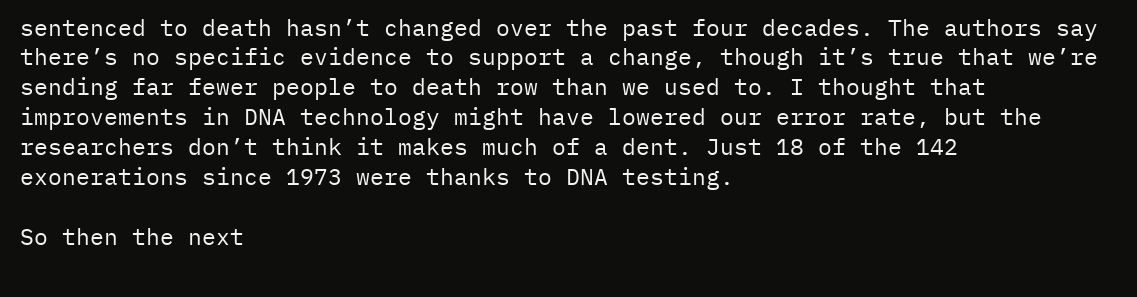sentenced to death hasn’t changed over the past four decades. The authors say there’s no specific evidence to support a change, though it’s true that we’re sending far fewer people to death row than we used to. I thought that improvements in DNA technology might have lowered our error rate, but the researchers don’t think it makes much of a dent. Just 18 of the 142 exonerations since 1973 were thanks to DNA testing.

So then the next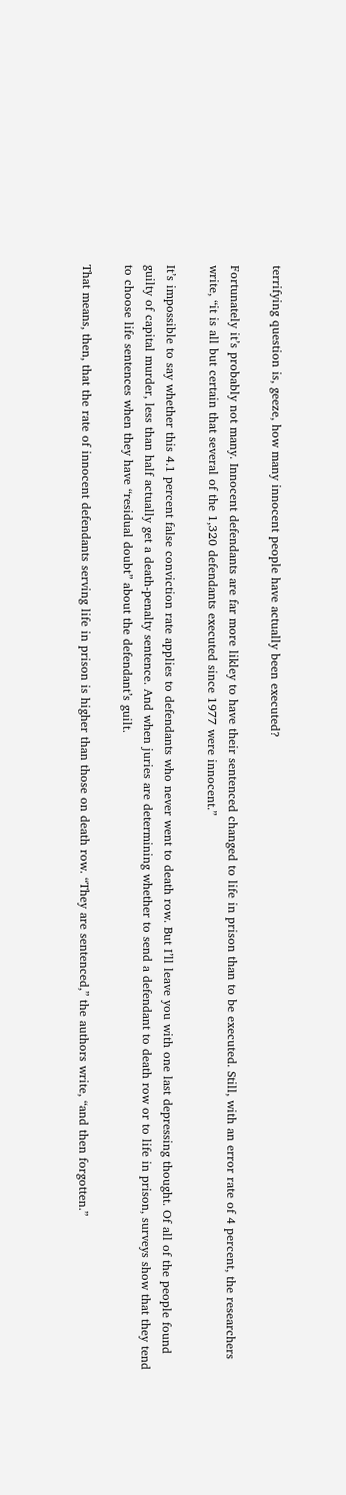terrifying question is, geeze, how many innocent people have actually been executed?

Fortunately it’s probably not many. Innocent defendants are far more likley to have their sentenced changed to life in prison than to be executed. Still, with an error rate of 4 percent, the researchers write, “it is all but certain that several of the 1,320 defendants executed since 1977 were innocent.”

It’s impossible to say whether this 4.1 percent false conviction rate applies to defendants who never went to death row. But I’ll leave you with one last depressing thought. Of all of the people found guilty of capital murder, less than half actually get a death-penalty sentence. And when juries are determining whether to send a defendant to death row or to life in prison, surveys show that they tend to choose life sentences when they have “residual doubt” about the defendant’s guilt.

That means, then, that the rate of innocent defendants serving life in prison is higher than those on death row. “They are sentenced,” the authors write, “and then forgotten.”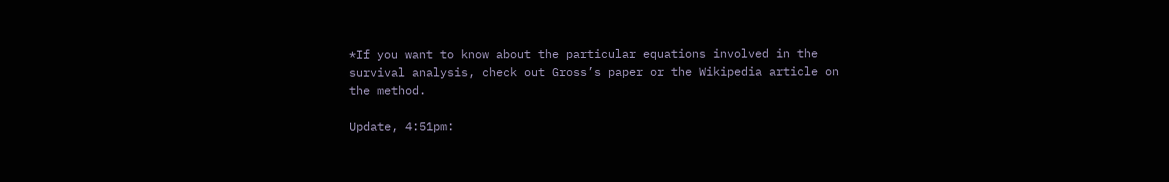*If you want to know about the particular equations involved in the survival analysis, check out Gross’s paper or the Wikipedia article on the method.

Update, 4:51pm: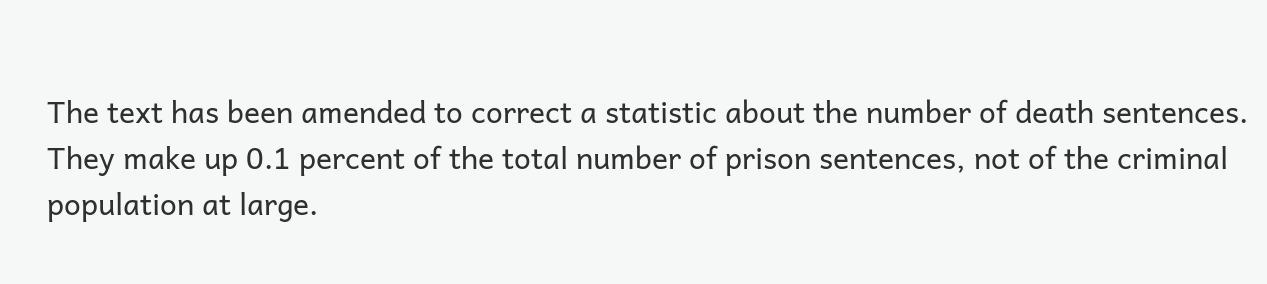The text has been amended to correct a statistic about the number of death sentences. They make up 0.1 percent of the total number of prison sentences, not of the criminal population at large.